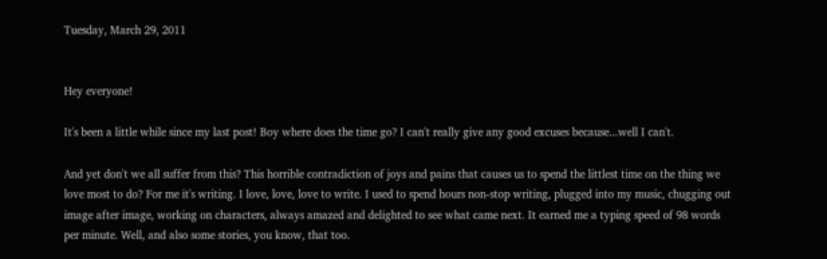Tuesday, March 29, 2011


Hey everyone!

It's been a little while since my last post! Boy where does the time go? I can't really give any good excuses because...well I can't.

And yet don't we all suffer from this? This horrible contradiction of joys and pains that causes us to spend the littlest time on the thing we love most to do? For me it's writing. I love, love, love to write. I used to spend hours non-stop writing, plugged into my music, chugging out image after image, working on characters, always amazed and delighted to see what came next. It earned me a typing speed of 98 words per minute. Well, and also some stories, you know, that too.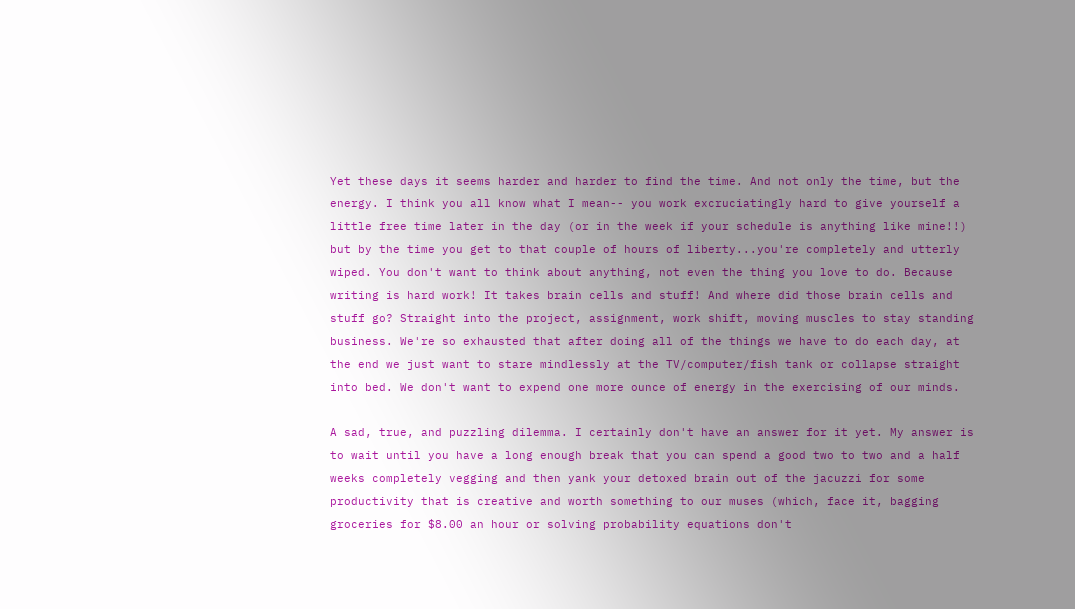Yet these days it seems harder and harder to find the time. And not only the time, but the energy. I think you all know what I mean-- you work excruciatingly hard to give yourself a little free time later in the day (or in the week if your schedule is anything like mine!!) but by the time you get to that couple of hours of liberty...you're completely and utterly wiped. You don't want to think about anything, not even the thing you love to do. Because writing is hard work! It takes brain cells and stuff! And where did those brain cells and stuff go? Straight into the project, assignment, work shift, moving muscles to stay standing business. We're so exhausted that after doing all of the things we have to do each day, at the end we just want to stare mindlessly at the TV/computer/fish tank or collapse straight into bed. We don't want to expend one more ounce of energy in the exercising of our minds.

A sad, true, and puzzling dilemma. I certainly don't have an answer for it yet. My answer is to wait until you have a long enough break that you can spend a good two to two and a half weeks completely vegging and then yank your detoxed brain out of the jacuzzi for some productivity that is creative and worth something to our muses (which, face it, bagging groceries for $8.00 an hour or solving probability equations don't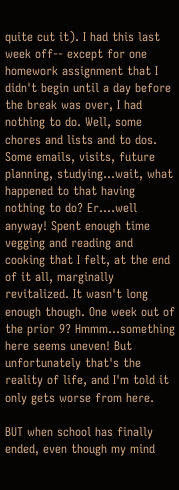quite cut it). I had this last week off-- except for one homework assignment that I didn't begin until a day before the break was over, I had nothing to do. Well, some chores and lists and to dos. Some emails, visits, future planning, studying...wait, what happened to that having nothing to do? Er....well anyway! Spent enough time vegging and reading and cooking that I felt, at the end of it all, marginally revitalized. It wasn't long enough though. One week out of the prior 9? Hmmm...something here seems uneven! But unfortunately that's the reality of life, and I'm told it only gets worse from here.

BUT when school has finally ended, even though my mind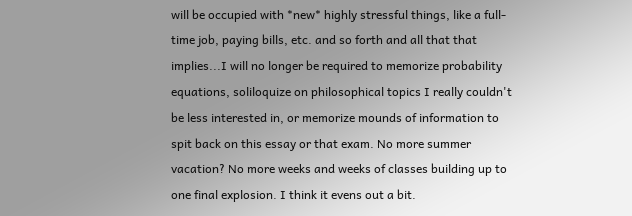will be occupied with *new* highly stressful things, like a full-time job, paying bills, etc. and so forth and all that that implies...I will no longer be required to memorize probability equations, soliloquize on philosophical topics I really couldn't be less interested in, or memorize mounds of information to spit back on this essay or that exam. No more summer vacation? No more weeks and weeks of classes building up to one final explosion. I think it evens out a bit.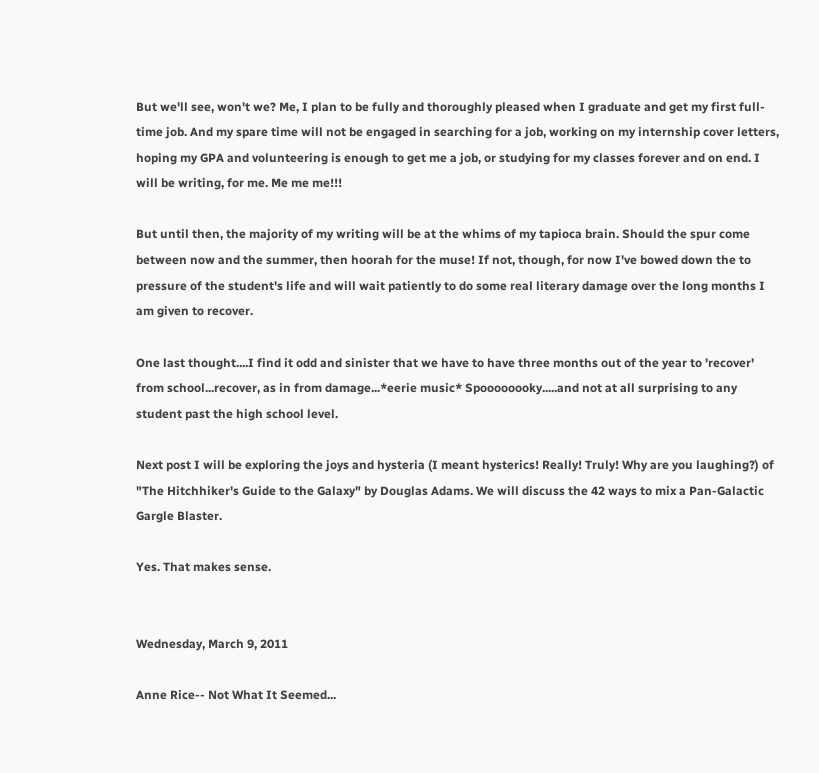But we'll see, won't we? Me, I plan to be fully and thoroughly pleased when I graduate and get my first full-time job. And my spare time will not be engaged in searching for a job, working on my internship cover letters, hoping my GPA and volunteering is enough to get me a job, or studying for my classes forever and on end. I will be writing, for me. Me me me!!!

But until then, the majority of my writing will be at the whims of my tapioca brain. Should the spur come between now and the summer, then hoorah for the muse! If not, though, for now I've bowed down the to pressure of the student's life and will wait patiently to do some real literary damage over the long months I am given to recover.

One last thought....I find it odd and sinister that we have to have three months out of the year to 'recover' from school...recover, as in from damage...*eerie music* Spoooooooky.....and not at all surprising to any student past the high school level.

Next post I will be exploring the joys and hysteria (I meant hysterics! Really! Truly! Why are you laughing?) of "The Hitchhiker's Guide to the Galaxy" by Douglas Adams. We will discuss the 42 ways to mix a Pan-Galactic Gargle Blaster.

Yes. That makes sense.


Wednesday, March 9, 2011

Anne Rice-- Not What It Seemed...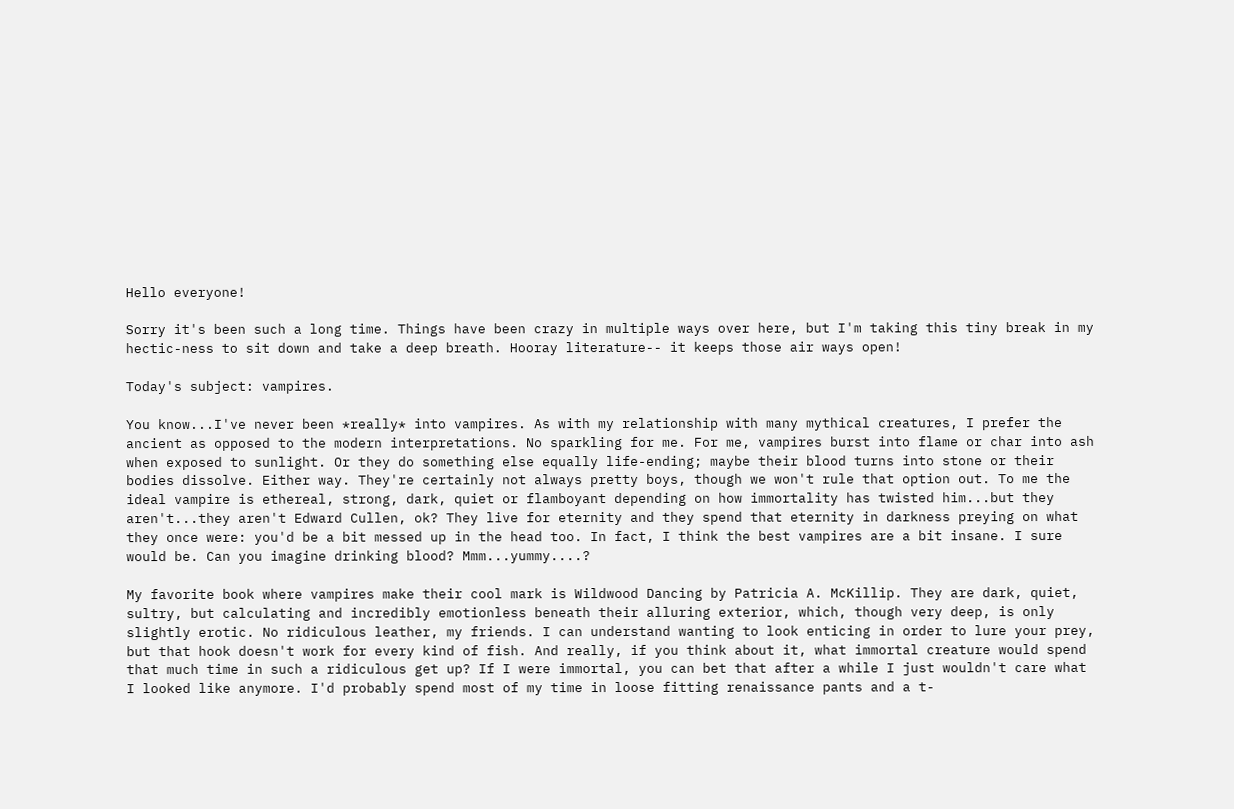Hello everyone!

Sorry it's been such a long time. Things have been crazy in multiple ways over here, but I'm taking this tiny break in my hectic-ness to sit down and take a deep breath. Hooray literature-- it keeps those air ways open!

Today's subject: vampires.

You know...I've never been *really* into vampires. As with my relationship with many mythical creatures, I prefer the ancient as opposed to the modern interpretations. No sparkling for me. For me, vampires burst into flame or char into ash when exposed to sunlight. Or they do something else equally life-ending; maybe their blood turns into stone or their bodies dissolve. Either way. They're certainly not always pretty boys, though we won't rule that option out. To me the ideal vampire is ethereal, strong, dark, quiet or flamboyant depending on how immortality has twisted him...but they aren't...they aren't Edward Cullen, ok? They live for eternity and they spend that eternity in darkness preying on what they once were: you'd be a bit messed up in the head too. In fact, I think the best vampires are a bit insane. I sure would be. Can you imagine drinking blood? Mmm...yummy....?

My favorite book where vampires make their cool mark is Wildwood Dancing by Patricia A. McKillip. They are dark, quiet, sultry, but calculating and incredibly emotionless beneath their alluring exterior, which, though very deep, is only slightly erotic. No ridiculous leather, my friends. I can understand wanting to look enticing in order to lure your prey, but that hook doesn't work for every kind of fish. And really, if you think about it, what immortal creature would spend that much time in such a ridiculous get up? If I were immortal, you can bet that after a while I just wouldn't care what I looked like anymore. I'd probably spend most of my time in loose fitting renaissance pants and a t-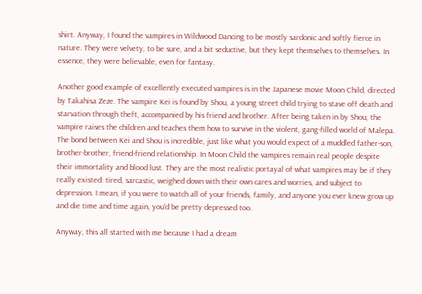shirt. Anyway, I found the vampires in Wildwood Dancing to be mostly sardonic and softly fierce in nature. They were velvety, to be sure, and a bit seductive, but they kept themselves to themselves. In essence, they were believable, even for fantasy.

Another good example of excellently executed vampires is in the Japanese movie Moon Child, directed by Takahisa Zeze. The vampire Kei is found by Shou, a young street child trying to stave off death and starvation through theft, accompanied by his friend and brother. After being taken in by Shou, the vampire raises the children and teaches them how to survive in the violent, gang-filled world of Malepa. The bond between Kei and Shou is incredible, just like what you would expect of a muddled father-son, brother-brother, friend-friend relationship. In Moon Child the vampires remain real people despite their immortality and blood lust. They are the most realistic portayal of what vampires may be if they really existed: tired, sarcastic, weighed down with their own cares and worries, and subject to depression. I mean, if you were to watch all of your friends, family, and anyone you ever knew grow up and die time and time again, you'd be pretty depressed too.

Anyway, this all started with me because I had a dream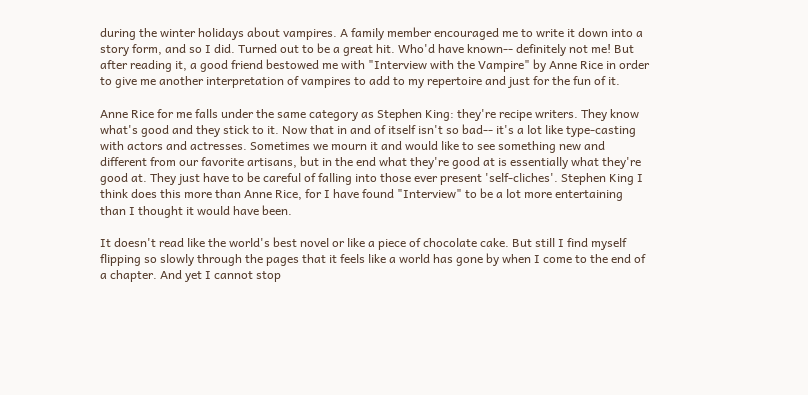during the winter holidays about vampires. A family member encouraged me to write it down into a story form, and so I did. Turned out to be a great hit. Who'd have known-- definitely not me! But after reading it, a good friend bestowed me with "Interview with the Vampire" by Anne Rice in order to give me another interpretation of vampires to add to my repertoire and just for the fun of it.

Anne Rice for me falls under the same category as Stephen King: they're recipe writers. They know what's good and they stick to it. Now that in and of itself isn't so bad-- it's a lot like type-casting with actors and actresses. Sometimes we mourn it and would like to see something new and different from our favorite artisans, but in the end what they're good at is essentially what they're good at. They just have to be careful of falling into those ever present 'self-cliches'. Stephen King I think does this more than Anne Rice, for I have found "Interview" to be a lot more entertaining than I thought it would have been.

It doesn't read like the world's best novel or like a piece of chocolate cake. But still I find myself flipping so slowly through the pages that it feels like a world has gone by when I come to the end of a chapter. And yet I cannot stop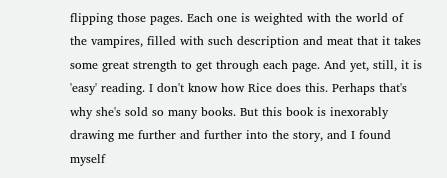flipping those pages. Each one is weighted with the world of the vampires, filled with such description and meat that it takes some great strength to get through each page. And yet, still, it is 'easy' reading. I don't know how Rice does this. Perhaps that's why she's sold so many books. But this book is inexorably drawing me further and further into the story, and I found myself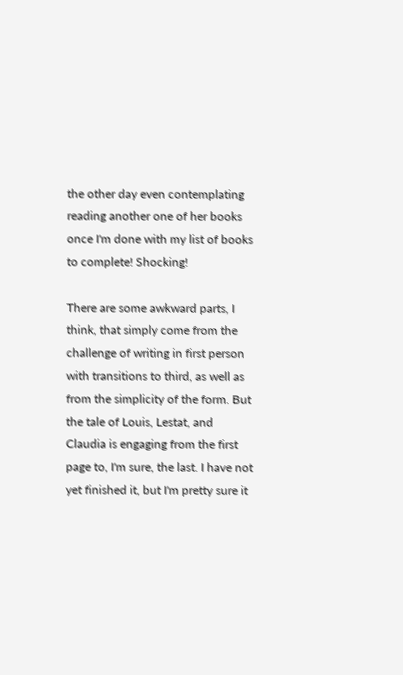the other day even contemplating reading another one of her books once I'm done with my list of books to complete! Shocking!

There are some awkward parts, I think, that simply come from the challenge of writing in first person with transitions to third, as well as from the simplicity of the form. But the tale of Louis, Lestat, and Claudia is engaging from the first page to, I'm sure, the last. I have not yet finished it, but I'm pretty sure it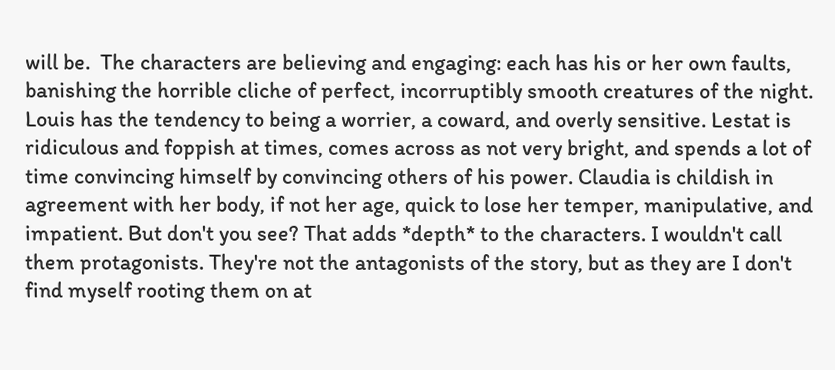will be.  The characters are believing and engaging: each has his or her own faults, banishing the horrible cliche of perfect, incorruptibly smooth creatures of the night. Louis has the tendency to being a worrier, a coward, and overly sensitive. Lestat is ridiculous and foppish at times, comes across as not very bright, and spends a lot of time convincing himself by convincing others of his power. Claudia is childish in agreement with her body, if not her age, quick to lose her temper, manipulative, and impatient. But don't you see? That adds *depth* to the characters. I wouldn't call them protagonists. They're not the antagonists of the story, but as they are I don't find myself rooting them on at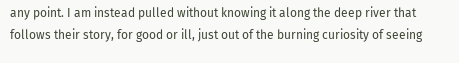any point. I am instead pulled without knowing it along the deep river that follows their story, for good or ill, just out of the burning curiosity of seeing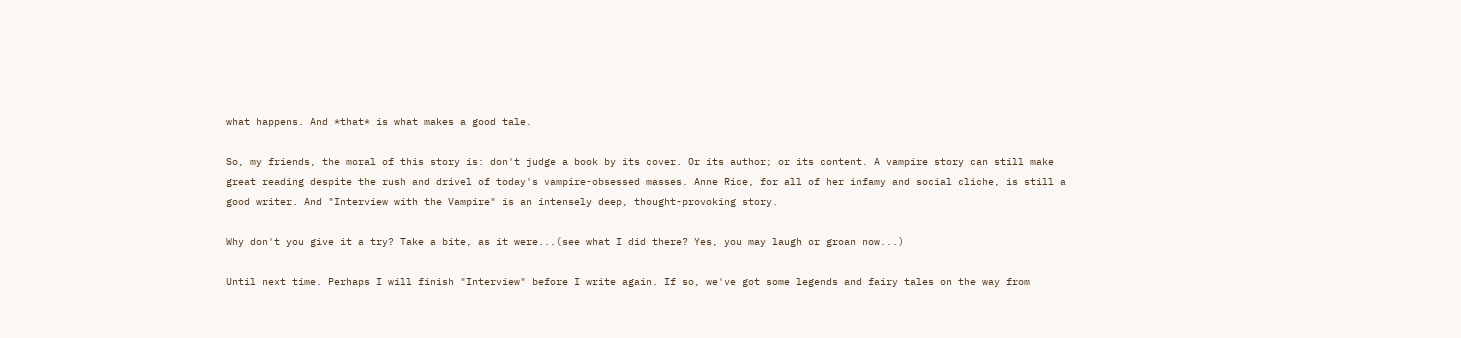what happens. And *that* is what makes a good tale.

So, my friends, the moral of this story is: don't judge a book by its cover. Or its author; or its content. A vampire story can still make great reading despite the rush and drivel of today's vampire-obsessed masses. Anne Rice, for all of her infamy and social cliche, is still a good writer. And "Interview with the Vampire" is an intensely deep, thought-provoking story.

Why don't you give it a try? Take a bite, as it were...(see what I did there? Yes, you may laugh or groan now...)

Until next time. Perhaps I will finish "Interview" before I write again. If so, we've got some legends and fairy tales on the way from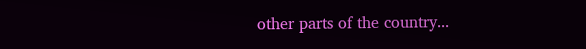other parts of the country...